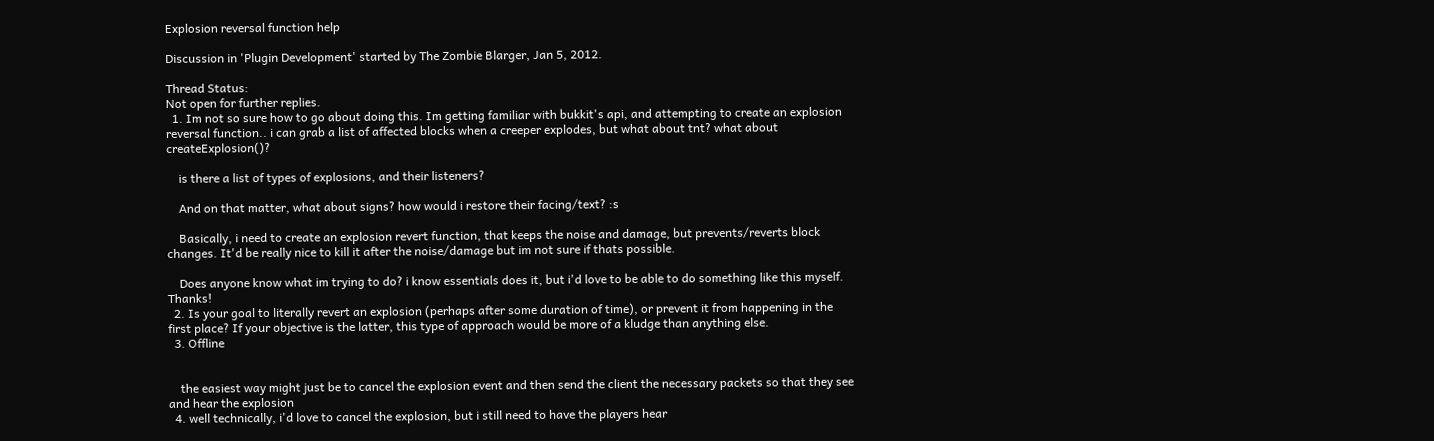Explosion reversal function help

Discussion in 'Plugin Development' started by The Zombie Blarger, Jan 5, 2012.

Thread Status:
Not open for further replies.
  1. Im not so sure how to go about doing this. Im getting familiar with bukkit's api, and attempting to create an explosion reversal function.. i can grab a list of affected blocks when a creeper explodes, but what about tnt? what about createExplosion()?

    is there a list of types of explosions, and their listeners?

    And on that matter, what about signs? how would i restore their facing/text? :s

    Basically, i need to create an explosion revert function, that keeps the noise and damage, but prevents/reverts block changes. It'd be really nice to kill it after the noise/damage but im not sure if thats possible.

    Does anyone know what im trying to do? i know essentials does it, but i'd love to be able to do something like this myself. Thanks!
  2. Is your goal to literally revert an explosion (perhaps after some duration of time), or prevent it from happening in the first place? If your objective is the latter, this type of approach would be more of a kludge than anything else.
  3. Offline


    the easiest way might just be to cancel the explosion event and then send the client the necessary packets so that they see and hear the explosion
  4. well technically, i'd love to cancel the explosion, but i still need to have the players hear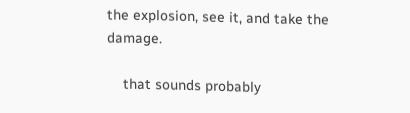the explosion, see it, and take the damage.

    that sounds probably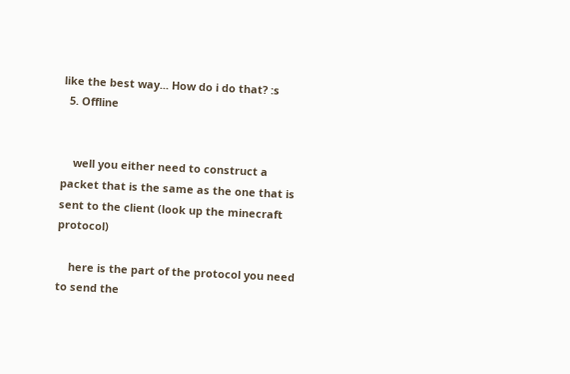like the best way... How do i do that? :s
  5. Offline


    well you either need to construct a packet that is the same as the one that is sent to the client (look up the minecraft protocol)

    here is the part of the protocol you need to send the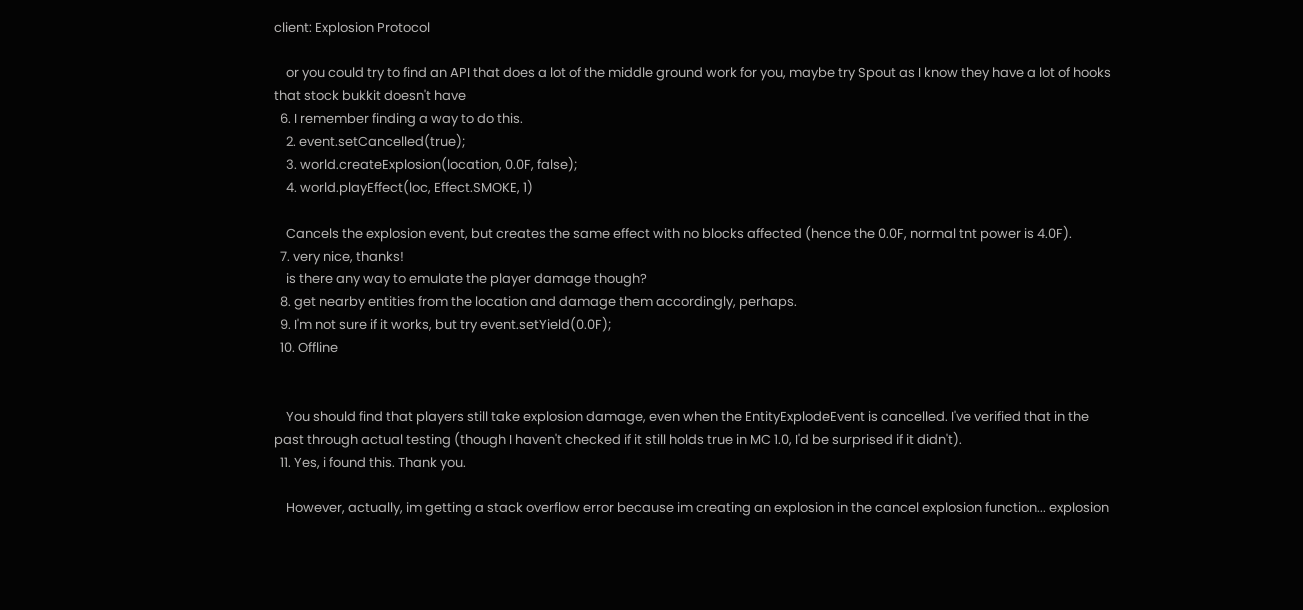client: Explosion Protocol

    or you could try to find an API that does a lot of the middle ground work for you, maybe try Spout as I know they have a lot of hooks that stock bukkit doesn't have
  6. I remember finding a way to do this.
    2. event.setCancelled(true);
    3. world.createExplosion(location, 0.0F, false);
    4. world.playEffect(loc, Effect.SMOKE, 1)

    Cancels the explosion event, but creates the same effect with no blocks affected (hence the 0.0F, normal tnt power is 4.0F).
  7. very nice, thanks!
    is there any way to emulate the player damage though?
  8. get nearby entities from the location and damage them accordingly, perhaps.
  9. I'm not sure if it works, but try event.setYield(0.0F);
  10. Offline


    You should find that players still take explosion damage, even when the EntityExplodeEvent is cancelled. I've verified that in the past through actual testing (though I haven't checked if it still holds true in MC 1.0, I'd be surprised if it didn't).
  11. Yes, i found this. Thank you.

    However, actually, im getting a stack overflow error because im creating an explosion in the cancel explosion function... explosion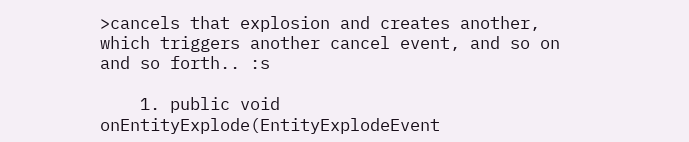>cancels that explosion and creates another, which triggers another cancel event, and so on and so forth.. :s

    1. public void onEntityExplode(EntityExplodeEvent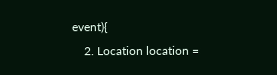event){
    2. Location location =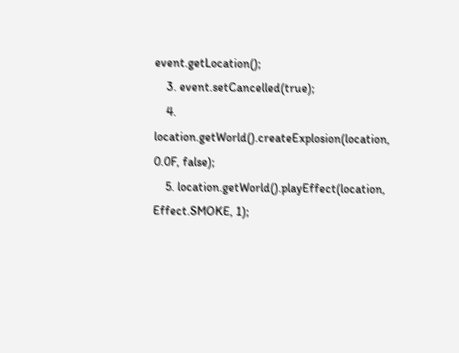event.getLocation();
    3. event.setCancelled(true);
    4. location.getWorld().createExplosion(location, 0.0F, false);
    5. location.getWorld().playEffect(location, Effect.SMOKE, 1);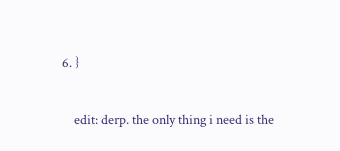6. }

    edit: derp. the only thing i need is the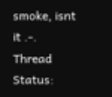smoke, isnt it .-.
Thread Status: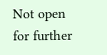Not open for further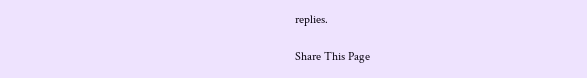replies.

Share This Page